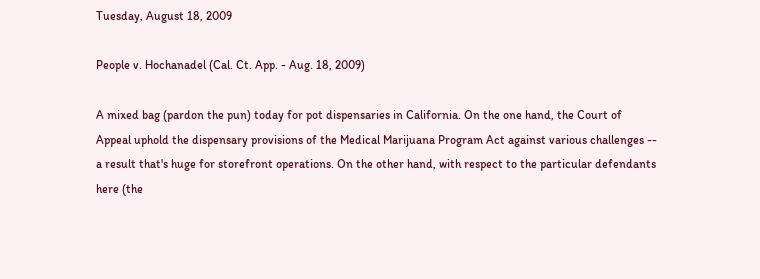Tuesday, August 18, 2009

People v. Hochanadel (Cal. Ct. App. - Aug. 18, 2009)

A mixed bag (pardon the pun) today for pot dispensaries in California. On the one hand, the Court of Appeal uphold the dispensary provisions of the Medical Marijuana Program Act against various challenges -- a result that's huge for storefront operations. On the other hand, with respect to the particular defendants here (the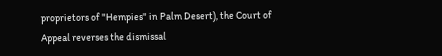proprietors of "Hempies" in Palm Desert), the Court of Appeal reverses the dismissal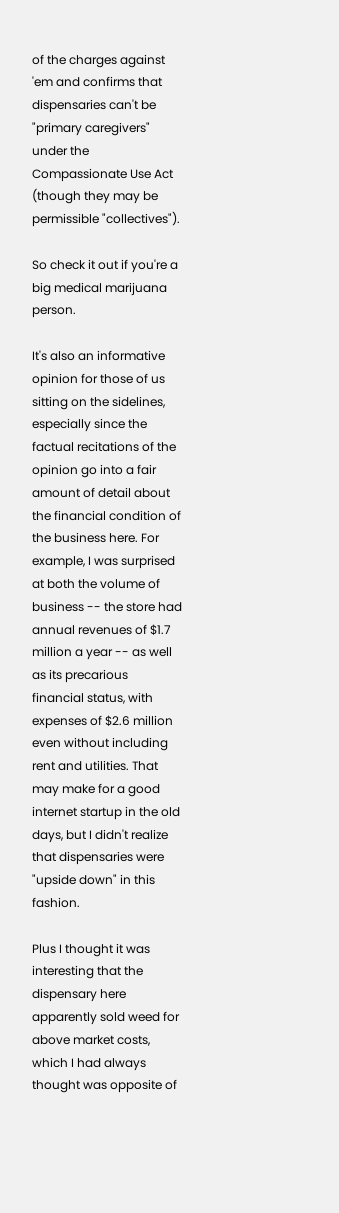of the charges against 'em and confirms that dispensaries can't be "primary caregivers" under the Compassionate Use Act (though they may be permissible "collectives").

So check it out if you're a big medical marijuana person.

It's also an informative opinion for those of us sitting on the sidelines, especially since the factual recitations of the opinion go into a fair amount of detail about the financial condition of the business here. For example, I was surprised at both the volume of business -- the store had annual revenues of $1.7 million a year -- as well as its precarious financial status, with expenses of $2.6 million even without including rent and utilities. That may make for a good internet startup in the old days, but I didn't realize that dispensaries were "upside down" in this fashion.

Plus I thought it was interesting that the dispensary here apparently sold weed for above market costs, which I had always thought was opposite of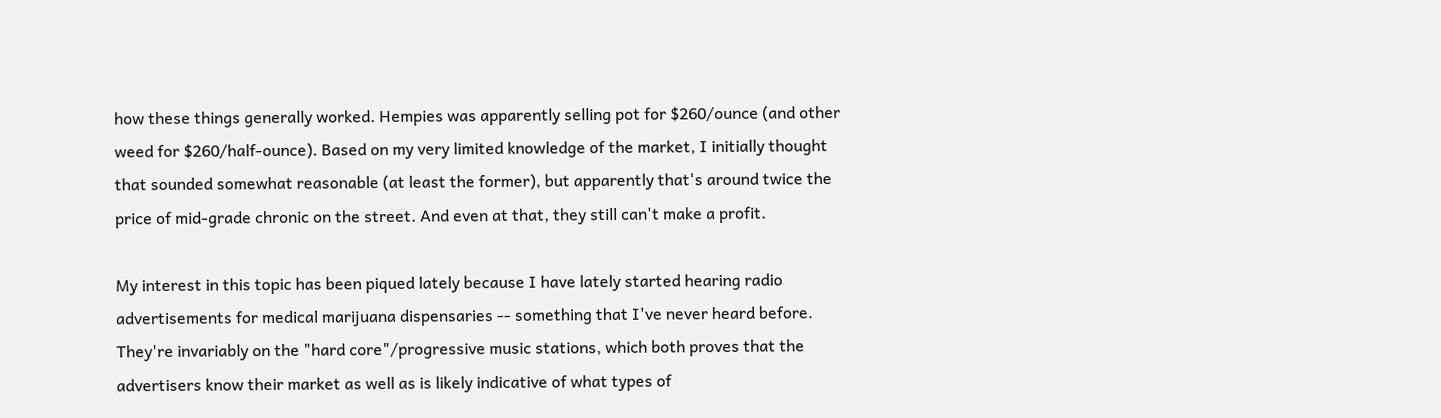how these things generally worked. Hempies was apparently selling pot for $260/ounce (and other weed for $260/half-ounce). Based on my very limited knowledge of the market, I initially thought that sounded somewhat reasonable (at least the former), but apparently that's around twice the price of mid-grade chronic on the street. And even at that, they still can't make a profit.

My interest in this topic has been piqued lately because I have lately started hearing radio advertisements for medical marijuana dispensaries -- something that I've never heard before. They're invariably on the "hard core"/progressive music stations, which both proves that the advertisers know their market as well as is likely indicative of what types of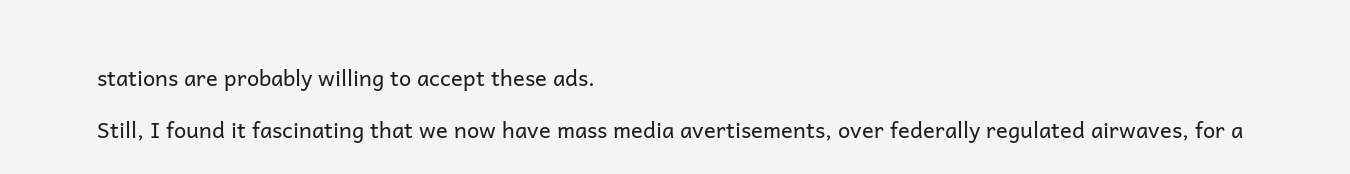stations are probably willing to accept these ads.

Still, I found it fascinating that we now have mass media avertisements, over federally regulated airwaves, for a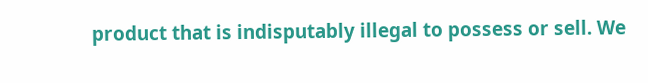product that is indisputably illegal to possess or sell. We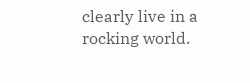clearly live in a rocking world.